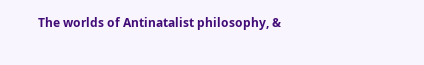The worlds of Antinatalist philosophy, &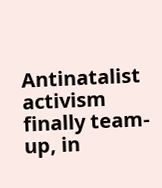Antinatalist activism finally team-up, in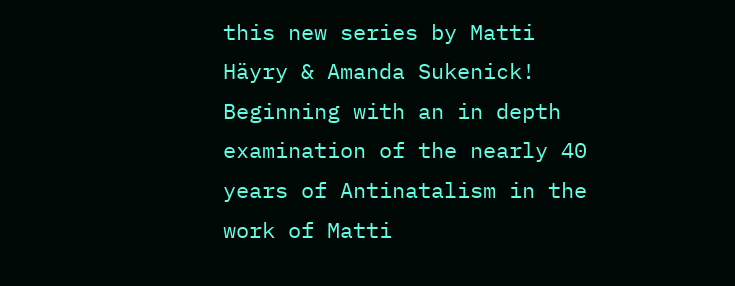this new series by Matti Häyry & Amanda Sukenick! Beginning with an in depth examination of the nearly 40 years of Antinatalism in the work of Matti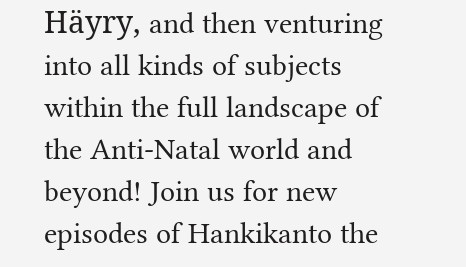Häyry, and then venturing into all kinds of subjects within the full landscape of the Anti-Natal world and beyond! Join us for new episodes of Hankikanto the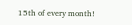15th of every month!